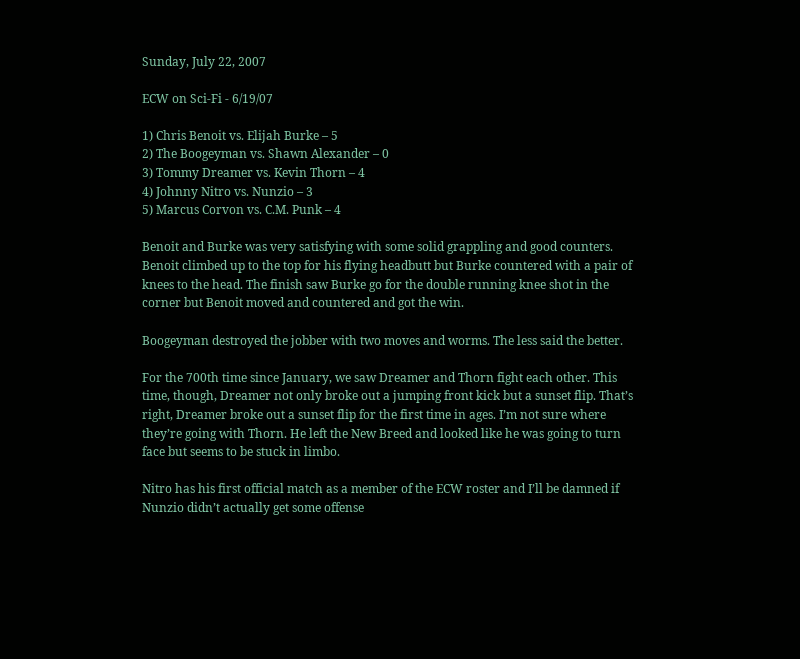Sunday, July 22, 2007

ECW on Sci-Fi - 6/19/07

1) Chris Benoit vs. Elijah Burke – 5
2) The Boogeyman vs. Shawn Alexander – 0
3) Tommy Dreamer vs. Kevin Thorn – 4
4) Johnny Nitro vs. Nunzio – 3
5) Marcus Corvon vs. C.M. Punk – 4

Benoit and Burke was very satisfying with some solid grappling and good counters. Benoit climbed up to the top for his flying headbutt but Burke countered with a pair of knees to the head. The finish saw Burke go for the double running knee shot in the corner but Benoit moved and countered and got the win.

Boogeyman destroyed the jobber with two moves and worms. The less said the better.

For the 700th time since January, we saw Dreamer and Thorn fight each other. This time, though, Dreamer not only broke out a jumping front kick but a sunset flip. That’s right, Dreamer broke out a sunset flip for the first time in ages. I’m not sure where they’re going with Thorn. He left the New Breed and looked like he was going to turn face but seems to be stuck in limbo.

Nitro has his first official match as a member of the ECW roster and I’ll be damned if Nunzio didn’t actually get some offense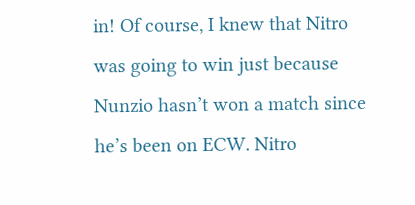in! Of course, I knew that Nitro was going to win just because Nunzio hasn’t won a match since he’s been on ECW. Nitro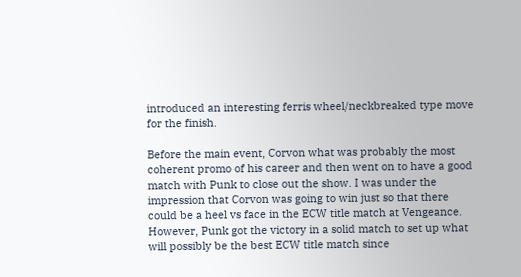introduced an interesting ferris wheel/neckbreaked type move for the finish.

Before the main event, Corvon what was probably the most coherent promo of his career and then went on to have a good match with Punk to close out the show. I was under the impression that Corvon was going to win just so that there could be a heel vs face in the ECW title match at Vengeance. However, Punk got the victory in a solid match to set up what will possibly be the best ECW title match since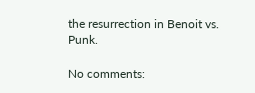the resurrection in Benoit vs. Punk.

No comments: